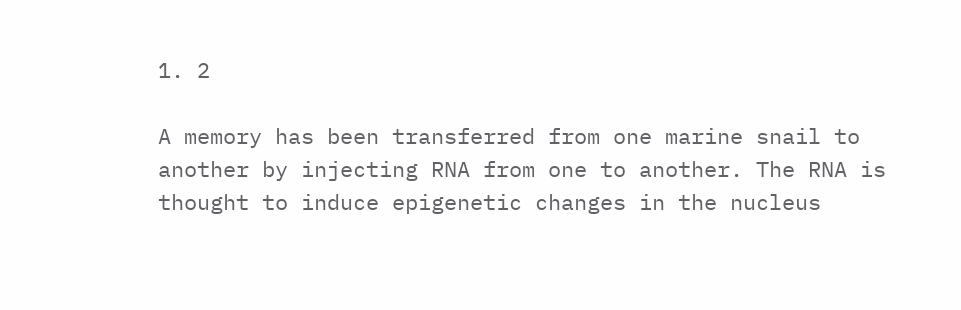1. 2

A memory has been transferred from one marine snail to another by injecting RNA from one to another. The RNA is thought to induce epigenetic changes in the nucleus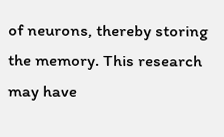of neurons, thereby storing the memory. This research may have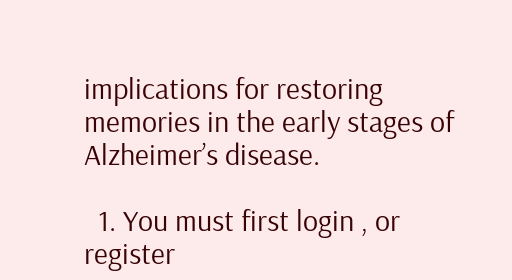implications for restoring memories in the early stages of Alzheimer’s disease.

  1. You must first login , or register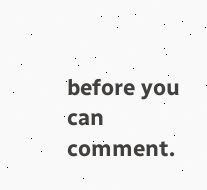before you can comment.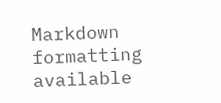Markdown formatting available